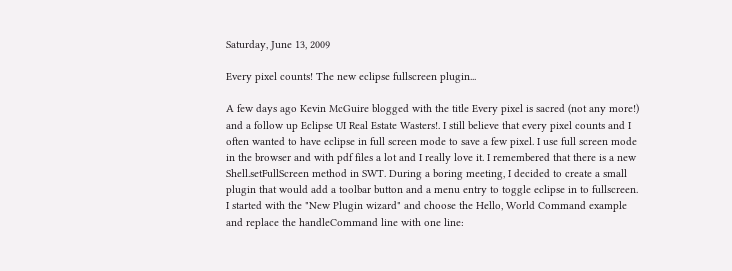Saturday, June 13, 2009

Every pixel counts! The new eclipse fullscreen plugin...

A few days ago Kevin McGuire blogged with the title Every pixel is sacred (not any more!) and a follow up Eclipse UI Real Estate Wasters!. I still believe that every pixel counts and I often wanted to have eclipse in full screen mode to save a few pixel. I use full screen mode in the browser and with pdf files a lot and I really love it. I remembered that there is a new Shell.setFullScreen method in SWT. During a boring meeting, I decided to create a small plugin that would add a toolbar button and a menu entry to toggle eclipse in to fullscreen. I started with the "New Plugin wizard" and choose the Hello, World Command example and replace the handleCommand line with one line: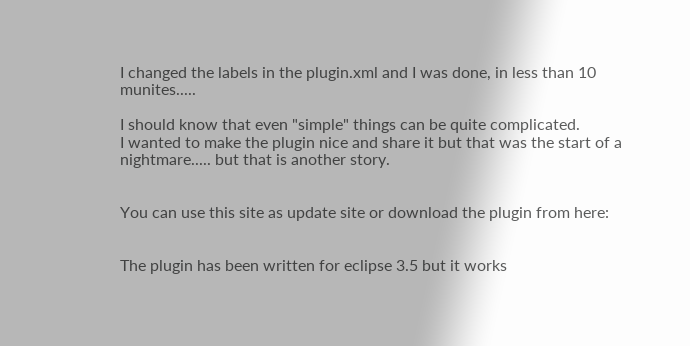I changed the labels in the plugin.xml and I was done, in less than 10 munites.....

I should know that even "simple" things can be quite complicated.
I wanted to make the plugin nice and share it but that was the start of a nightmare..... but that is another story.


You can use this site as update site or download the plugin from here:


The plugin has been written for eclipse 3.5 but it works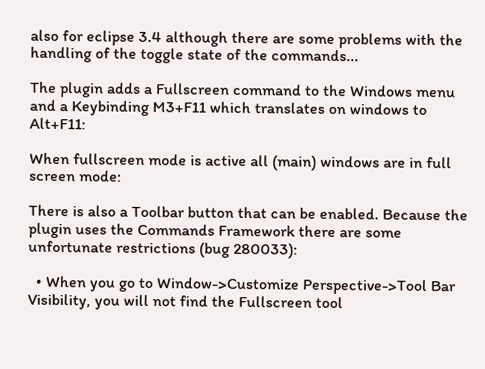also for eclipse 3.4 although there are some problems with the handling of the toggle state of the commands...

The plugin adds a Fullscreen command to the Windows menu and a Keybinding M3+F11 which translates on windows to Alt+F11:

When fullscreen mode is active all (main) windows are in full screen mode:

There is also a Toolbar button that can be enabled. Because the plugin uses the Commands Framework there are some unfortunate restrictions (bug 280033):

  • When you go to Window->Customize Perspective->Tool Bar Visibility, you will not find the Fullscreen tool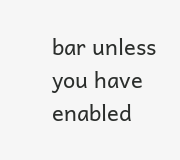bar unless you have enabled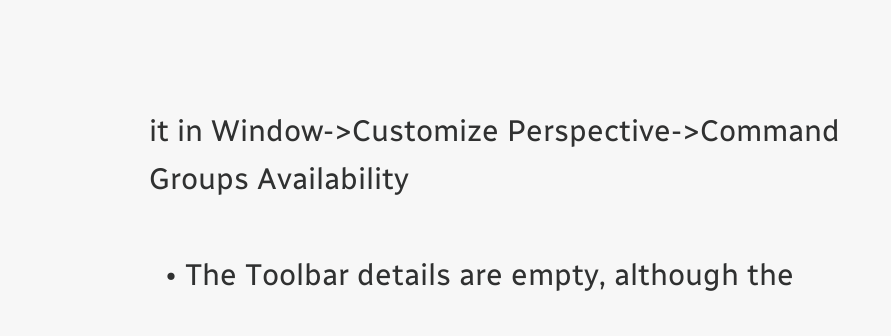it in Window->Customize Perspective->Command Groups Availability

  • The Toolbar details are empty, although the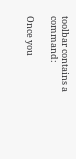toolbar contains a command:

Once you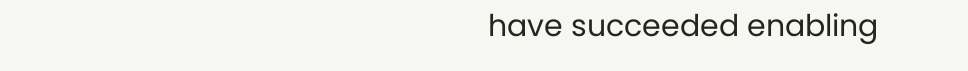have succeeded enabling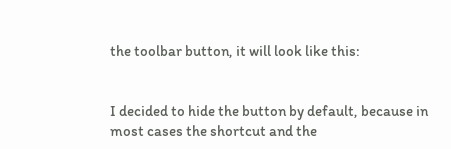the toolbar button, it will look like this:


I decided to hide the button by default, because in most cases the shortcut and the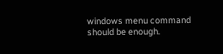windows menu command should be enough.